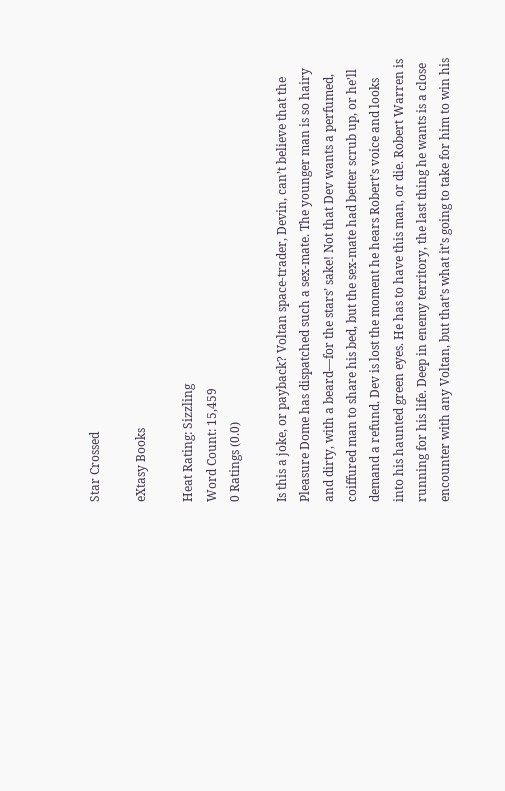Star Crossed

eXtasy Books

Heat Rating: Sizzling
Word Count: 15,459
0 Ratings (0.0)

Is this a joke, or payback? Voltan space-trader, Devin, can’t believe that the Pleasure Dome has dispatched such a sex-mate. The younger man is so hairy and dirty, with a beard—for the stars’ sake! Not that Dev wants a perfumed, coiffured man to share his bed, but the sex-mate had better scrub up, or he’ll demand a refund. Dev is lost the moment he hears Robert’s voice and looks into his haunted green eyes. He has to have this man, or die. Robert Warren is running for his life. Deep in enemy territory, the last thing he wants is a close encounter with any Voltan, but that’s what it’s going to take for him to win his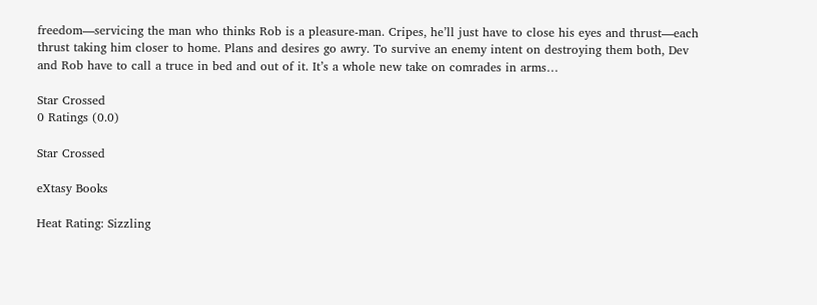freedom—servicing the man who thinks Rob is a pleasure-man. Cripes, he’ll just have to close his eyes and thrust—each thrust taking him closer to home. Plans and desires go awry. To survive an enemy intent on destroying them both, Dev and Rob have to call a truce in bed and out of it. It’s a whole new take on comrades in arms…

Star Crossed
0 Ratings (0.0)

Star Crossed

eXtasy Books

Heat Rating: Sizzling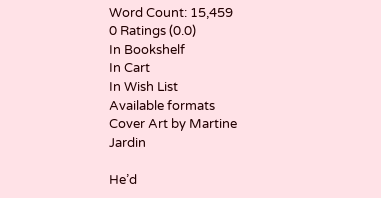Word Count: 15,459
0 Ratings (0.0)
In Bookshelf
In Cart
In Wish List
Available formats
Cover Art by Martine Jardin

He’d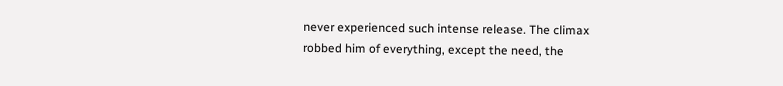never experienced such intense release. The climax robbed him of everything, except the need, the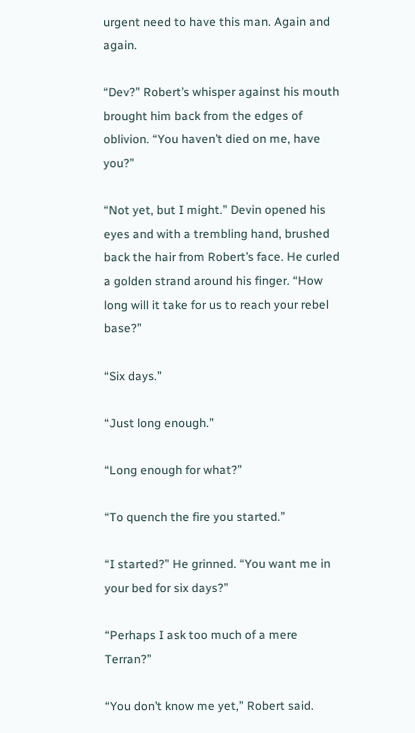urgent need to have this man. Again and again.

“Dev?” Robert’s whisper against his mouth brought him back from the edges of oblivion. “You haven’t died on me, have you?”

“Not yet, but I might.” Devin opened his eyes and with a trembling hand, brushed back the hair from Robert’s face. He curled a golden strand around his finger. “How long will it take for us to reach your rebel base?”

“Six days.”

“Just long enough.”

“Long enough for what?”

“To quench the fire you started.”

“I started?” He grinned. “You want me in your bed for six days?”

“Perhaps I ask too much of a mere Terran?”

“You don’t know me yet,” Robert said.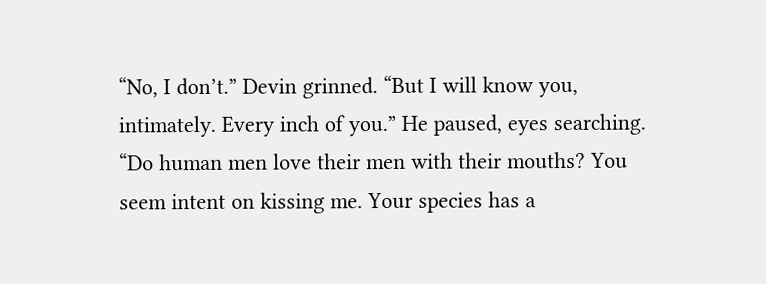“No, I don’t.” Devin grinned. “But I will know you, intimately. Every inch of you.” He paused, eyes searching. “Do human men love their men with their mouths? You seem intent on kissing me. Your species has a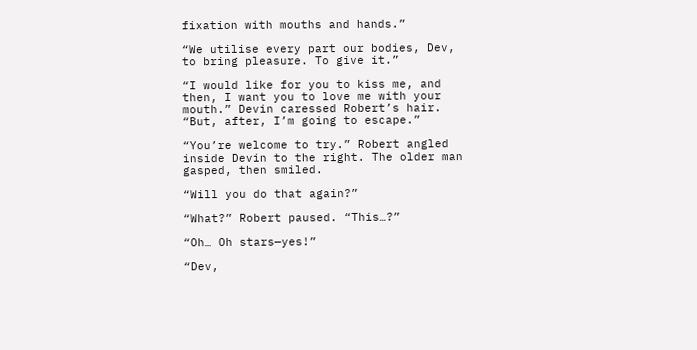fixation with mouths and hands.”

“We utilise every part our bodies, Dev, to bring pleasure. To give it.”

“I would like for you to kiss me, and then, I want you to love me with your mouth.” Devin caressed Robert’s hair. “But, after, I’m going to escape.”

“You’re welcome to try.” Robert angled inside Devin to the right. The older man gasped, then smiled.

“Will you do that again?”

“What?” Robert paused. “This…?”

“Oh… Oh stars—yes!”

“Dev,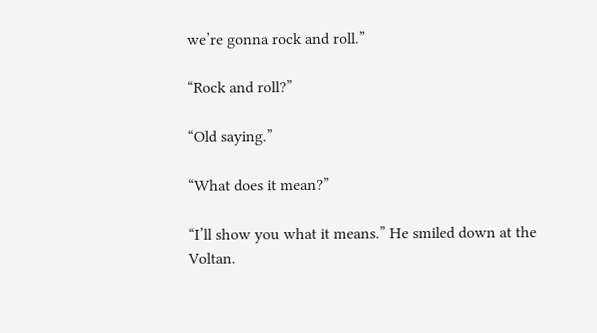we’re gonna rock and roll.”

“Rock and roll?”

“Old saying.”

“What does it mean?”

“I’ll show you what it means.” He smiled down at the Voltan.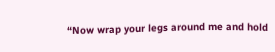“Now wrap your legs around me and hold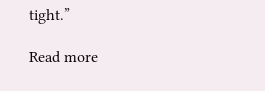tight.”

Read more